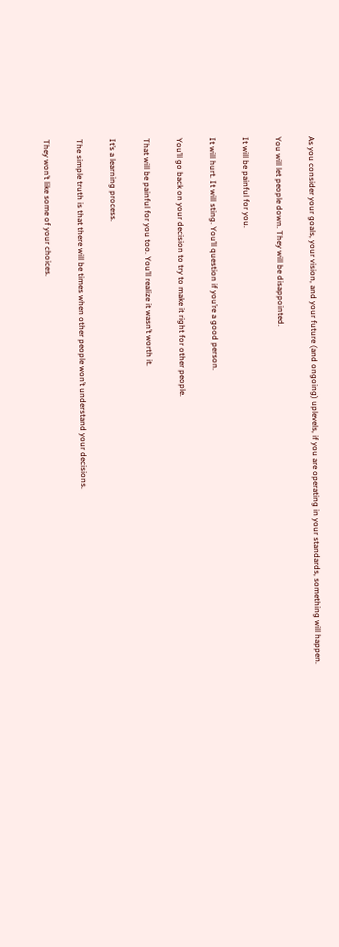As you consider your goals, your vision, and your future (and ongoing) uplevels, if you are operating in your standards, something will happen.

You will let people down. They will be disappointed.

It will be painful for you.

It will hurt. It will sting. You’ll question if you’re a good person.

You’ll go back on your decision to try to make it right for other people.

That will be painful for you too. You’ll realize it wasn’t worth it.

It’s a learning process.

The simple truth is that there will be times when other people won’t understand your decisions.

They won’t like some of your choices.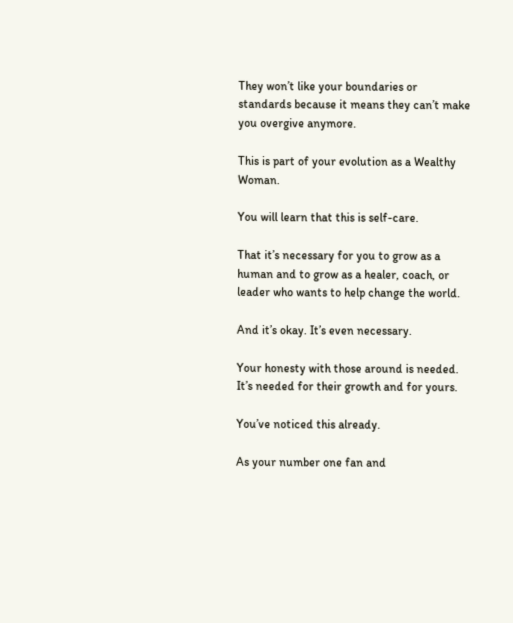They won’t like your boundaries or standards because it means they can’t make you overgive anymore.

This is part of your evolution as a Wealthy Woman.

You will learn that this is self-care.

That it’s necessary for you to grow as a human and to grow as a healer, coach, or leader who wants to help change the world.

And it’s okay. It’s even necessary.

Your honesty with those around is needed. It’s needed for their growth and for yours.

You’ve noticed this already.

As your number one fan and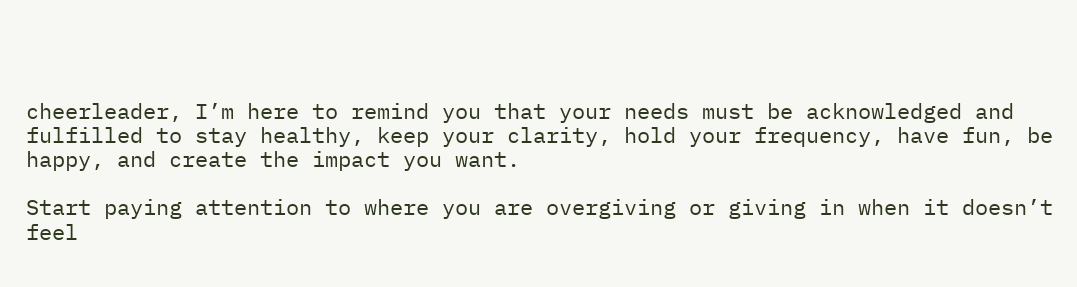cheerleader, I’m here to remind you that your needs must be acknowledged and fulfilled to stay healthy, keep your clarity, hold your frequency, have fun, be happy, and create the impact you want.

Start paying attention to where you are overgiving or giving in when it doesn’t feel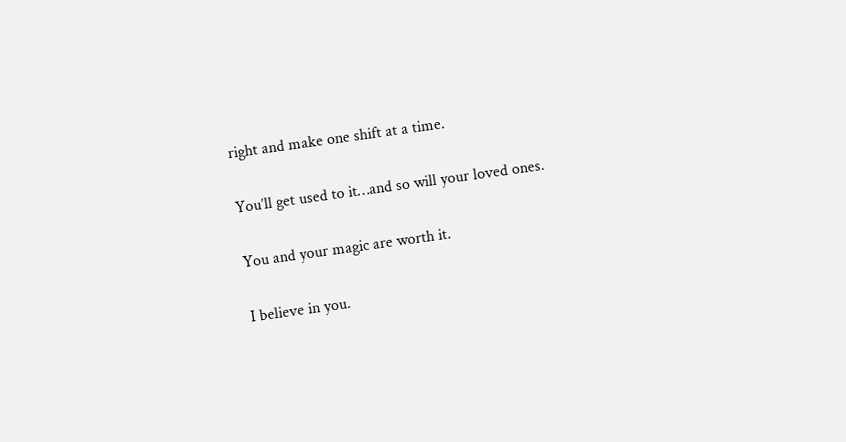right and make one shift at a time.

You’ll get used to it…and so will your loved ones.

You and your magic are worth it.

I believe in you.